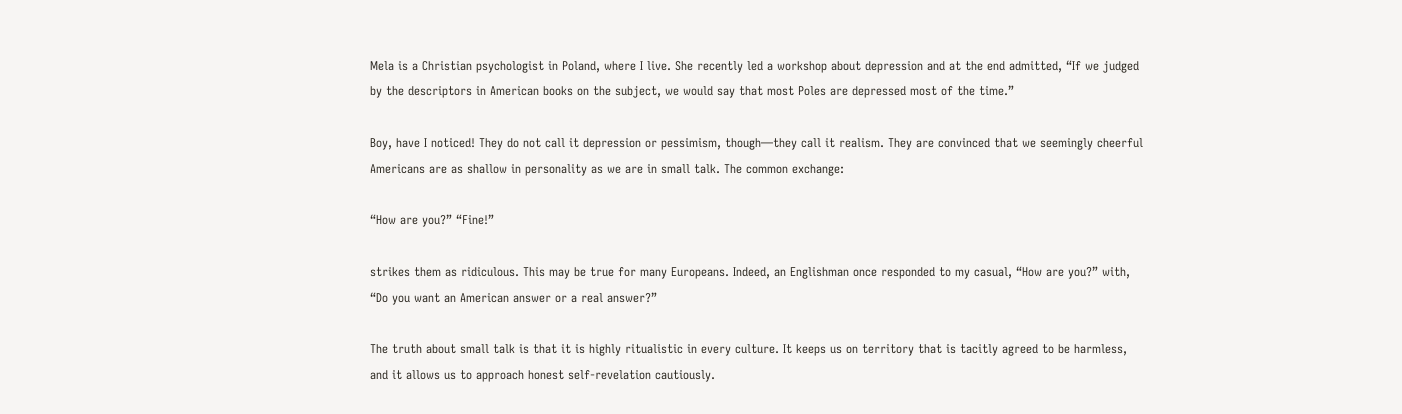Mela is a Christian psychologist in Poland, where I live. She recently led a workshop about depression and at the end admitted, “If we judged by the descriptors in American books on the subject, we would say that most Poles are depressed most of the time.”

Boy, have I noticed! They do not call it depression or pessimism, though—they call it realism. They are convinced that we seemingly cheerful Americans are as shallow in personality as we are in small talk. The common exchange:

“How are you?” “Fine!”

strikes them as ridiculous. This may be true for many Europeans. Indeed, an Englishman once responded to my casual, “How are you?” with, “Do you want an American answer or a real answer?”

The truth about small talk is that it is highly ritualistic in every culture. It keeps us on territory that is tacitly agreed to be harmless, and it allows us to approach honest self-revelation cautiously.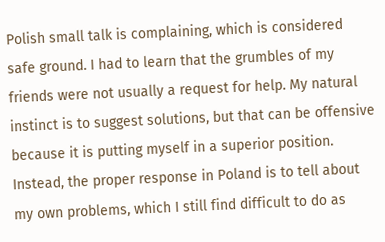Polish small talk is complaining, which is considered safe ground. I had to learn that the grumbles of my friends were not usually a request for help. My natural instinct is to suggest solutions, but that can be offensive because it is putting myself in a superior position. Instead, the proper response in Poland is to tell about my own problems, which I still find difficult to do as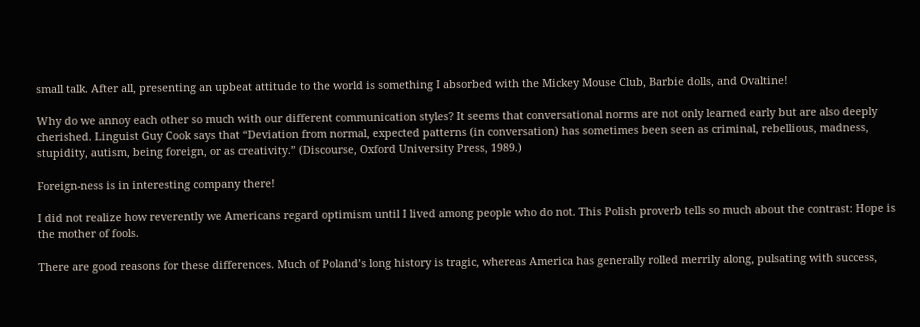small talk. After all, presenting an upbeat attitude to the world is something I absorbed with the Mickey Mouse Club, Barbie dolls, and Ovaltine!

Why do we annoy each other so much with our different communication styles? It seems that conversational norms are not only learned early but are also deeply cherished. Linguist Guy Cook says that “Deviation from normal, expected patterns (in conversation) has sometimes been seen as criminal, rebellious, madness, stupidity, autism, being foreign, or as creativity.” (Discourse, Oxford University Press, 1989.)

Foreign-ness is in interesting company there!

I did not realize how reverently we Americans regard optimism until I lived among people who do not. This Polish proverb tells so much about the contrast: Hope is the mother of fools.

There are good reasons for these differences. Much of Poland’s long history is tragic, whereas America has generally rolled merrily along, pulsating with success,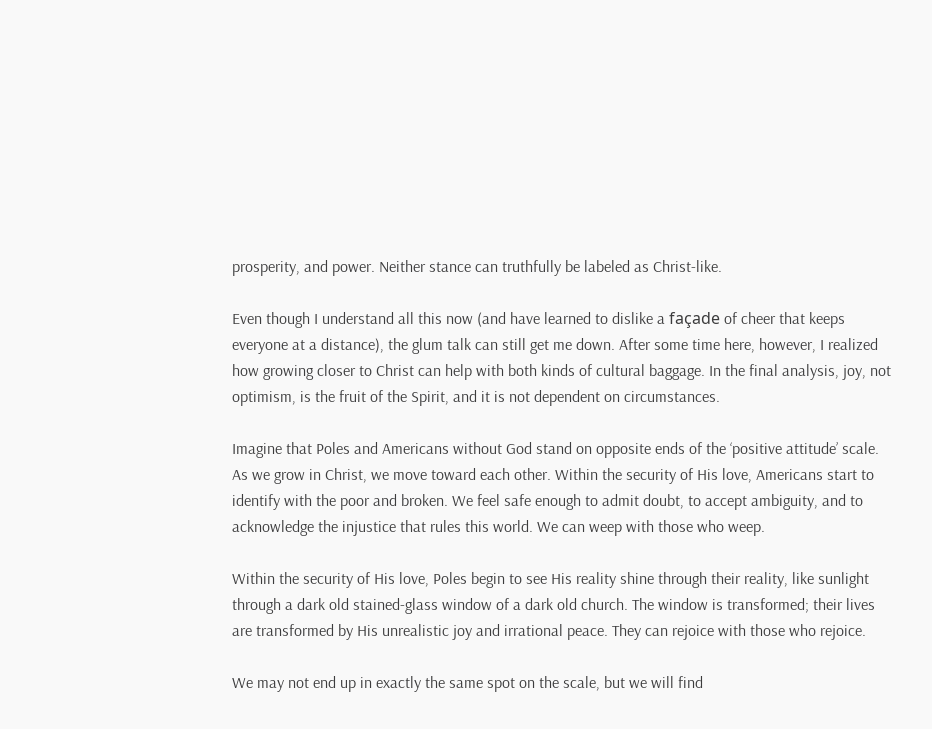prosperity, and power. Neither stance can truthfully be labeled as Christ-like.

Even though I understand all this now (and have learned to dislike a façade of cheer that keeps everyone at a distance), the glum talk can still get me down. After some time here, however, I realized how growing closer to Christ can help with both kinds of cultural baggage. In the final analysis, joy, not optimism, is the fruit of the Spirit, and it is not dependent on circumstances.

Imagine that Poles and Americans without God stand on opposite ends of the ‘positive attitude’ scale. As we grow in Christ, we move toward each other. Within the security of His love, Americans start to identify with the poor and broken. We feel safe enough to admit doubt, to accept ambiguity, and to acknowledge the injustice that rules this world. We can weep with those who weep.

Within the security of His love, Poles begin to see His reality shine through their reality, like sunlight through a dark old stained-glass window of a dark old church. The window is transformed; their lives are transformed by His unrealistic joy and irrational peace. They can rejoice with those who rejoice.

We may not end up in exactly the same spot on the scale, but we will find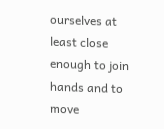ourselves at least close enough to join hands and to move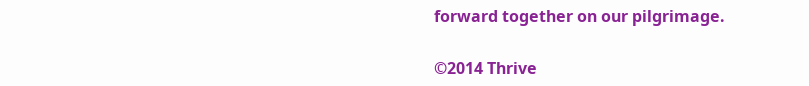forward together on our pilgrimage.

©2014 Thrive